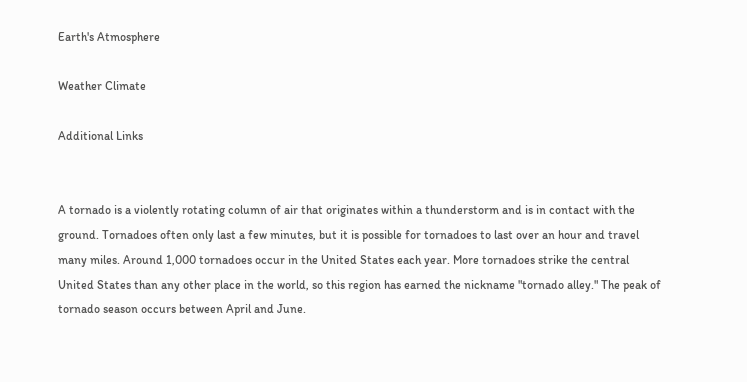Earth's Atmosphere

Weather Climate

Additional Links


A tornado is a violently rotating column of air that originates within a thunderstorm and is in contact with the ground. Tornadoes often only last a few minutes, but it is possible for tornadoes to last over an hour and travel many miles. Around 1,000 tornadoes occur in the United States each year. More tornadoes strike the central United States than any other place in the world, so this region has earned the nickname "tornado alley." The peak of tornado season occurs between April and June.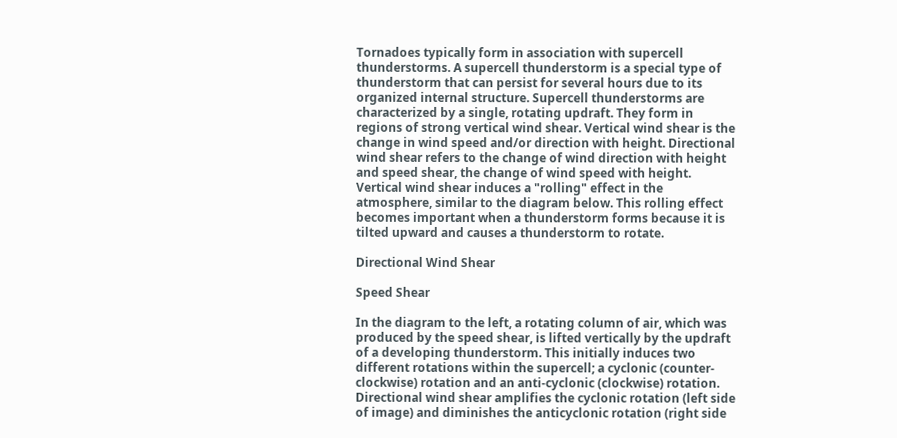Tornadoes typically form in association with supercell thunderstorms. A supercell thunderstorm is a special type of thunderstorm that can persist for several hours due to its organized internal structure. Supercell thunderstorms are characterized by a single, rotating updraft. They form in regions of strong vertical wind shear. Vertical wind shear is the change in wind speed and/or direction with height. Directional wind shear refers to the change of wind direction with height and speed shear, the change of wind speed with height. Vertical wind shear induces a "rolling" effect in the atmosphere, similar to the diagram below. This rolling effect becomes important when a thunderstorm forms because it is tilted upward and causes a thunderstorm to rotate.

Directional Wind Shear

Speed Shear

In the diagram to the left, a rotating column of air, which was produced by the speed shear, is lifted vertically by the updraft of a developing thunderstorm. This initially induces two different rotations within the supercell; a cyclonic (counter-clockwise) rotation and an anti-cyclonic (clockwise) rotation. Directional wind shear amplifies the cyclonic rotation (left side of image) and diminishes the anticyclonic rotation (right side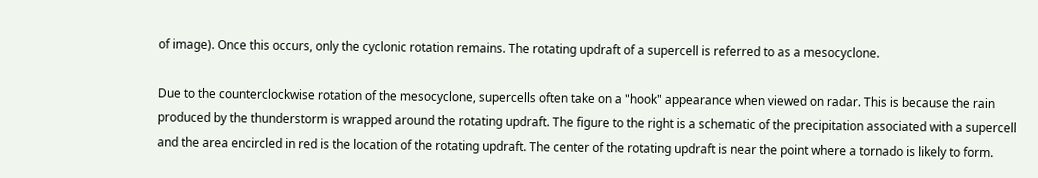of image). Once this occurs, only the cyclonic rotation remains. The rotating updraft of a supercell is referred to as a mesocyclone.

Due to the counterclockwise rotation of the mesocyclone, supercells often take on a "hook" appearance when viewed on radar. This is because the rain produced by the thunderstorm is wrapped around the rotating updraft. The figure to the right is a schematic of the precipitation associated with a supercell and the area encircled in red is the location of the rotating updraft. The center of the rotating updraft is near the point where a tornado is likely to form.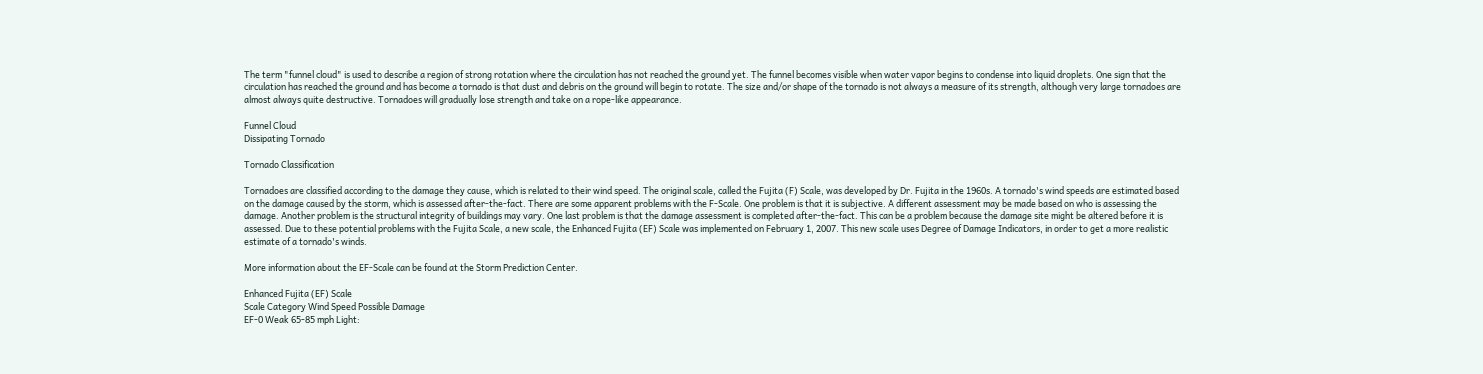The term "funnel cloud" is used to describe a region of strong rotation where the circulation has not reached the ground yet. The funnel becomes visible when water vapor begins to condense into liquid droplets. One sign that the circulation has reached the ground and has become a tornado is that dust and debris on the ground will begin to rotate. The size and/or shape of the tornado is not always a measure of its strength, although very large tornadoes are almost always quite destructive. Tornadoes will gradually lose strength and take on a rope-like appearance.

Funnel Cloud
Dissipating Tornado

Tornado Classification

Tornadoes are classified according to the damage they cause, which is related to their wind speed. The original scale, called the Fujita (F) Scale, was developed by Dr. Fujita in the 1960s. A tornado's wind speeds are estimated based on the damage caused by the storm, which is assessed after-the-fact. There are some apparent problems with the F-Scale. One problem is that it is subjective. A different assessment may be made based on who is assessing the damage. Another problem is the structural integrity of buildings may vary. One last problem is that the damage assessment is completed after-the-fact. This can be a problem because the damage site might be altered before it is assessed. Due to these potential problems with the Fujita Scale, a new scale, the Enhanced Fujita (EF) Scale was implemented on February 1, 2007. This new scale uses Degree of Damage Indicators, in order to get a more realistic estimate of a tornado's winds.

More information about the EF-Scale can be found at the Storm Prediction Center.

Enhanced Fujita (EF) Scale
Scale Category Wind Speed Possible Damage
EF-0 Weak 65-85 mph Light: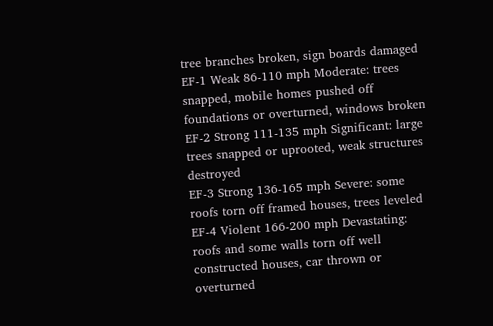tree branches broken, sign boards damaged
EF-1 Weak 86-110 mph Moderate: trees snapped, mobile homes pushed off foundations or overturned, windows broken
EF-2 Strong 111-135 mph Significant: large trees snapped or uprooted, weak structures destroyed
EF-3 Strong 136-165 mph Severe: some roofs torn off framed houses, trees leveled
EF-4 Violent 166-200 mph Devastating: roofs and some walls torn off well constructed houses, car thrown or overturned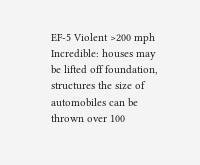EF-5 Violent >200 mph Incredible: houses may be lifted off foundation, structures the size of automobiles can be thrown over 100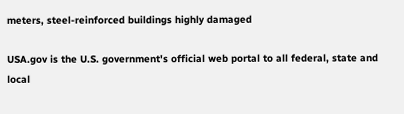meters, steel-reinforced buildings highly damaged

USA.gov is the U.S. government's official web portal to all federal, state and local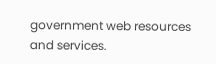government web resources and services.